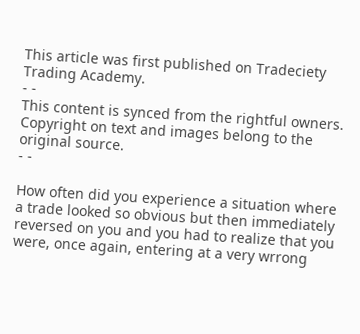This article was first published on Tradeciety Trading Academy.
- -
This content is synced from the rightful owners. Copyright on text and images belong to the original source.
- -

How often did you experience a situation where a trade looked so obvious but then immediately reversed on you and you had to realize that you were, once again, entering at a very wrrong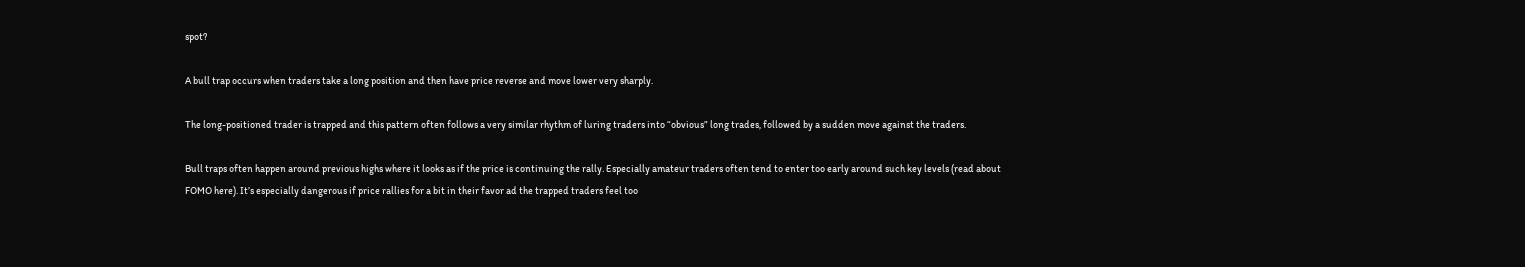spot?

A bull trap occurs when traders take a long position and then have price reverse and move lower very sharply.

The long-positioned trader is trapped and this pattern often follows a very similar rhythm of luring traders into “obvious” long trades, followed by a sudden move against the traders.

Bull traps often happen around previous highs where it looks as if the price is continuing the rally. Especially amateur traders often tend to enter too early around such key levels (read about FOMO here). It’s especially dangerous if price rallies for a bit in their favor ad the trapped traders feel too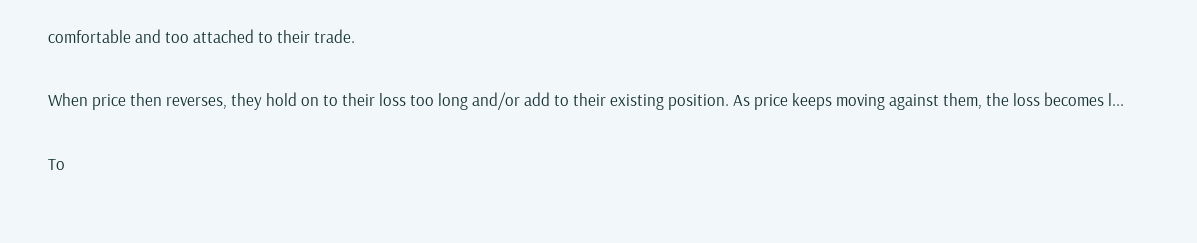comfortable and too attached to their trade.

When price then reverses, they hold on to their loss too long and/or add to their existing position. As price keeps moving against them, the loss becomes l...

To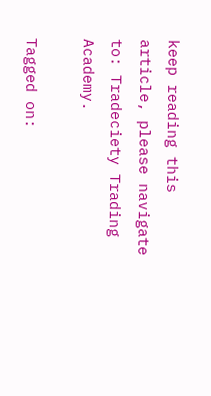keep reading this article, please navigate to: Tradeciety Trading Academy.

Tagged on: